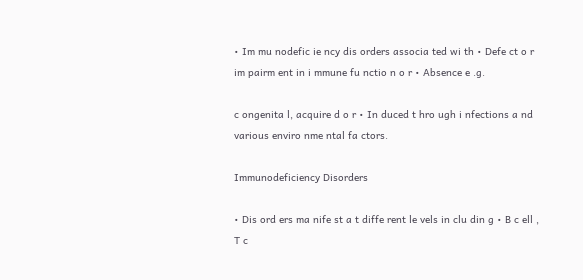• Im mu nodefic ie ncy dis orders associa ted wi th • Defe ct o r im pairm ent in i mmune fu nctio n o r • Absence e .g.

c ongenita l, acquire d o r • In duced t hro ugh i nfections a nd various enviro nme ntal fa ctors.

Immunodeficiency Disorders

• Dis ord ers ma nife st a t diffe rent le vels in clu din g • B c ell , T c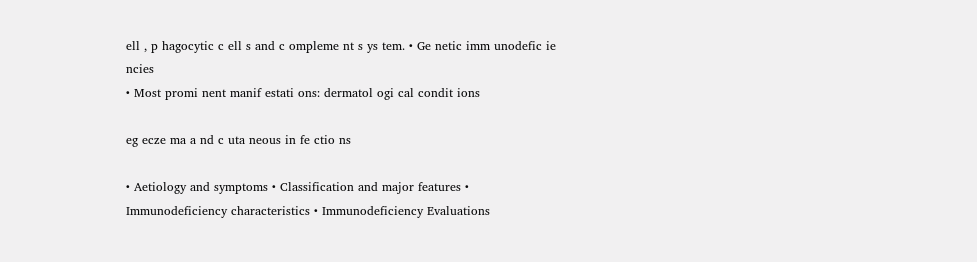ell , p hagocytic c ell s and c ompleme nt s ys tem. • Ge netic imm unodefic ie ncies
• Most promi nent manif estati ons: dermatol ogi cal condit ions

eg ecze ma a nd c uta neous in fe ctio ns

• Aetiology and symptoms • Classification and major features • Immunodeficiency characteristics • Immunodeficiency Evaluations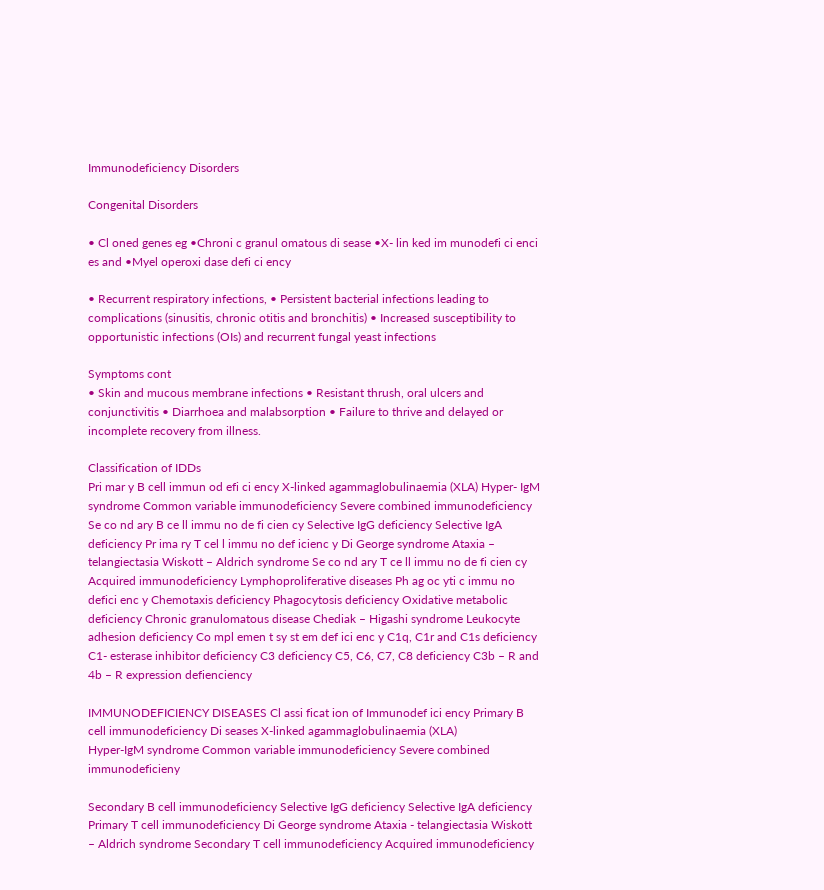Immunodeficiency Disorders

Congenital Disorders

• Cl oned genes eg •Chroni c granul omatous di sease •X- lin ked im munodefi ci enci es and •Myel operoxi dase defi ci ency

• Recurrent respiratory infections, • Persistent bacterial infections leading to complications (sinusitis, chronic otitis and bronchitis) • Increased susceptibility to opportunistic infections (OIs) and recurrent fungal yeast infections

Symptoms cont
• Skin and mucous membrane infections • Resistant thrush, oral ulcers and conjunctivitis • Diarrhoea and malabsorption • Failure to thrive and delayed or incomplete recovery from illness.

Classification of IDDs
Pri mar y B cell immun od efi ci ency X-linked agammaglobulinaemia (XLA) Hyper- IgM syndrome Common variable immunodeficiency Severe combined immunodeficiency Se co nd ary B ce ll immu no de fi cien cy Selective IgG deficiency Selective IgA deficiency Pr ima ry T cel l immu no def icienc y Di George syndrome Ataxia – telangiectasia Wiskott – Aldrich syndrome Se co nd ary T ce ll immu no de fi cien cy Acquired immunodeficiency Lymphoproliferative diseases Ph ag oc yti c immu no defici enc y Chemotaxis deficiency Phagocytosis deficiency Oxidative metabolic deficiency Chronic granulomatous disease Chediak – Higashi syndrome Leukocyte adhesion deficiency Co mpl emen t sy st em def ici enc y C1q, C1r and C1s deficiency C1- esterase inhibitor deficiency C3 deficiency C5, C6, C7, C8 deficiency C3b – R and 4b – R expression defienciency

IMMUNODEFICIENCY DISEASES Cl assi ficat ion of Immunodef ici ency Primary B cell immunodeficiency Di seases X-linked agammaglobulinaemia (XLA)
Hyper-IgM syndrome Common variable immunodeficiency Severe combined immunodeficieny

Secondary B cell immunodeficiency Selective IgG deficiency Selective IgA deficiency Primary T cell immunodeficiency Di George syndrome Ataxia - telangiectasia Wiskott – Aldrich syndrome Secondary T cell immunodeficiency Acquired immunodeficiency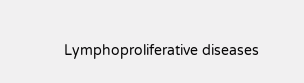Lymphoproliferative diseases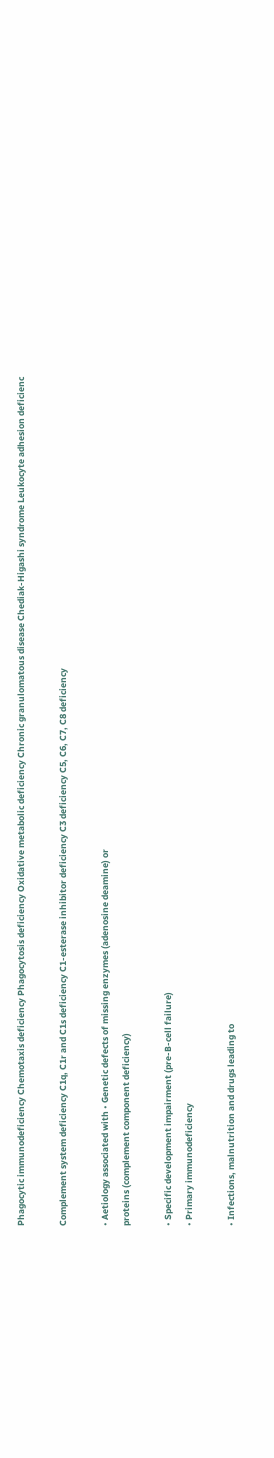Phagocytic immunodeficiency Chemotaxis deficiency Phagocytosis deficiency Oxidative metabolic deficiency Chronic granulomatous disease Chediak-Higashi syndrome Leukocyte adhesion deficienc

Complement system deficiency C1q, C1r and C1s deficiency C1-esterase inhibitor deficiency C3 deficiency C5, C6, C7, C8 deficiency

• Aetiology associated with • Genetic defects of missing enzymes (adenosine deamine) or
proteins (complement component deficiency)

• Specific development impairment (pre-B-cell failure)
• Primary immunodeficiency

• Infections, malnutrition and drugs leading to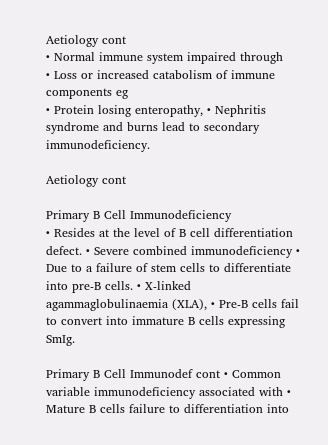Aetiology cont
• Normal immune system impaired through
• Loss or increased catabolism of immune components eg
• Protein losing enteropathy, • Nephritis syndrome and burns lead to secondary immunodeficiency.

Aetiology cont

Primary B Cell Immunodeficiency
• Resides at the level of B cell differentiation defect. • Severe combined immunodeficiency • Due to a failure of stem cells to differentiate into pre-B cells. • X-linked agammaglobulinaemia (XLA), • Pre-B cells fail to convert into immature B cells expressing SmIg.

Primary B Cell Immunodef cont • Common variable immunodeficiency associated with • Mature B cells failure to differentiation into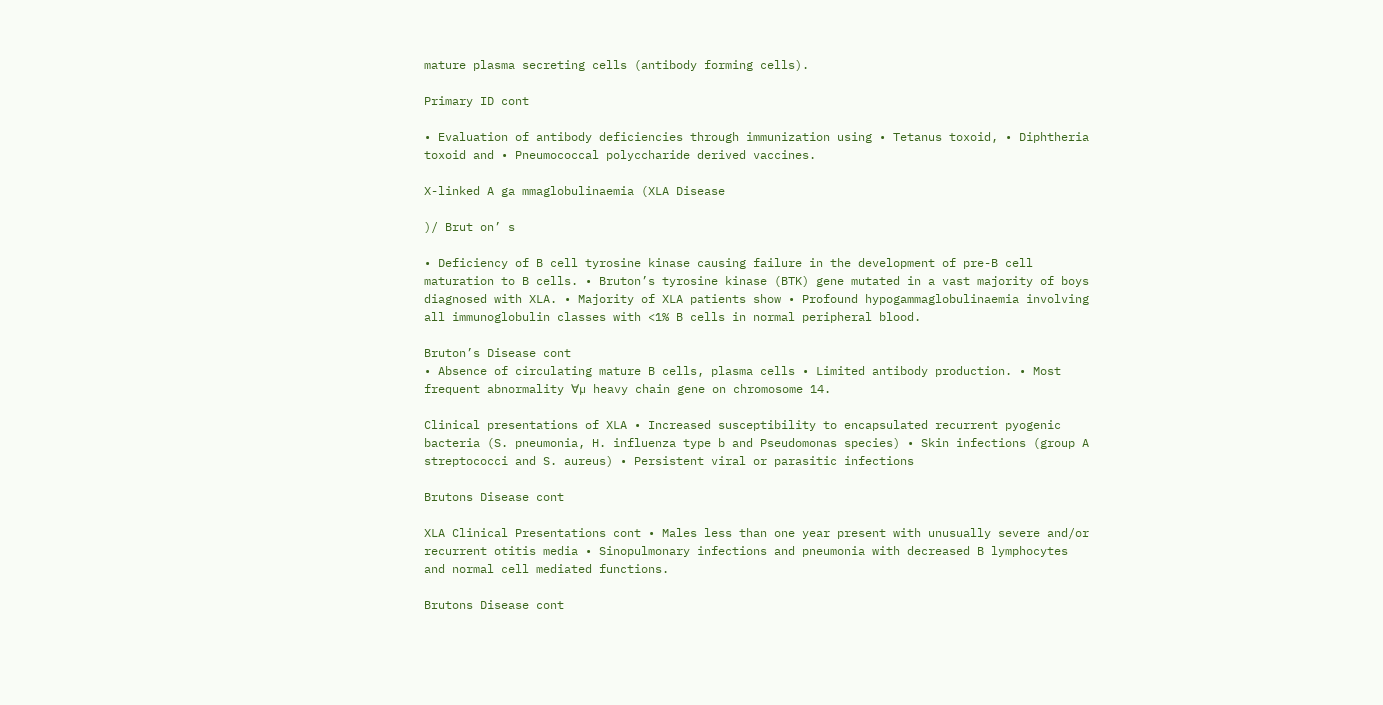mature plasma secreting cells (antibody forming cells).

Primary ID cont

• Evaluation of antibody deficiencies through immunization using • Tetanus toxoid, • Diphtheria toxoid and • Pneumococcal polyccharide derived vaccines.

X-linked A ga mmaglobulinaemia (XLA Disease

)/ Brut on’ s

• Deficiency of B cell tyrosine kinase causing failure in the development of pre-B cell maturation to B cells. • Bruton’s tyrosine kinase (BTK) gene mutated in a vast majority of boys diagnosed with XLA. • Majority of XLA patients show • Profound hypogammaglobulinaemia involving all immunoglobulin classes with <1% B cells in normal peripheral blood.

Bruton’s Disease cont
• Absence of circulating mature B cells, plasma cells • Limited antibody production. • Most frequent abnormality ∀µ heavy chain gene on chromosome 14.

Clinical presentations of XLA • Increased susceptibility to encapsulated recurrent pyogenic bacteria (S. pneumonia, H. influenza type b and Pseudomonas species) • Skin infections (group A streptococci and S. aureus) • Persistent viral or parasitic infections

Brutons Disease cont

XLA Clinical Presentations cont • Males less than one year present with unusually severe and/or recurrent otitis media • Sinopulmonary infections and pneumonia with decreased B lymphocytes and normal cell mediated functions.

Brutons Disease cont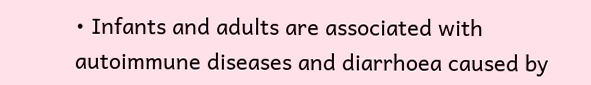• Infants and adults are associated with autoimmune diseases and diarrhoea caused by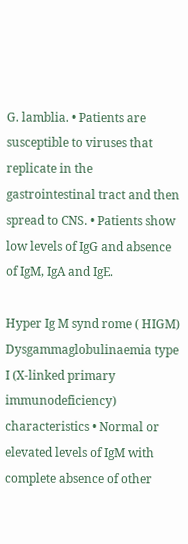G. lamblia. • Patients are susceptible to viruses that replicate in the gastrointestinal tract and then spread to CNS. • Patients show low levels of IgG and absence of IgM, IgA and IgE.

Hyper Ig M synd rome ( HIGM)
Dysgammaglobulinaemia type I (X-linked primary immunodeficiency) characteristics • Normal or elevated levels of IgM with complete absence of other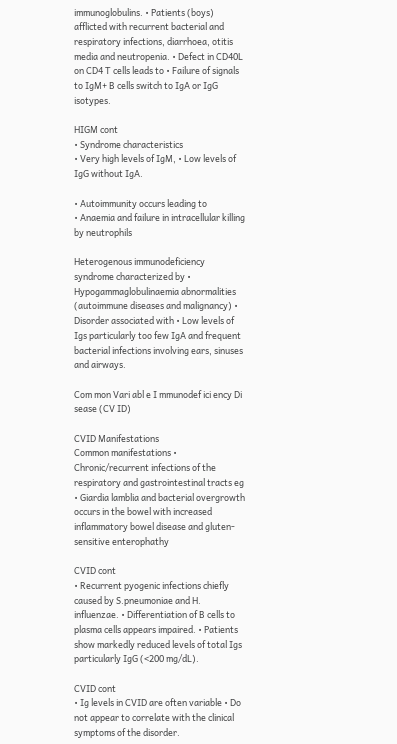immunoglobulins. • Patients (boys) afflicted with recurrent bacterial and respiratory infections, diarrhoea, otitis media and neutropenia. • Defect in CD40L on CD4 T cells leads to • Failure of signals to IgM+ B cells switch to IgA or IgG isotypes.

HIGM cont
• Syndrome characteristics
• Very high levels of IgM, • Low levels of IgG without IgA.

• Autoimmunity occurs leading to
• Anaemia and failure in intracellular killing by neutrophils

Heterogenous immunodeficiency syndrome characterized by • Hypogammaglobulinaemia abnormalities (autoimmune diseases and malignancy) • Disorder associated with • Low levels of Igs particularly too few IgA and frequent bacterial infections involving ears, sinuses and airways.

Com mon Vari abl e I mmunodef ici ency Di sease (CV ID)

CVID Manifestations
Common manifestations • Chronic/recurrent infections of the respiratory and gastrointestinal tracts eg • Giardia lamblia and bacterial overgrowth occurs in the bowel with increased inflammatory bowel disease and gluten-sensitive enterophathy

CVID cont
• Recurrent pyogenic infections chiefly caused by S.pneumoniae and H. influenzae. • Differentiation of B cells to plasma cells appears impaired. • Patients show markedly reduced levels of total Igs particularly IgG (<200 mg/dL).

CVID cont
• Ig levels in CVID are often variable • Do not appear to correlate with the clinical symptoms of the disorder.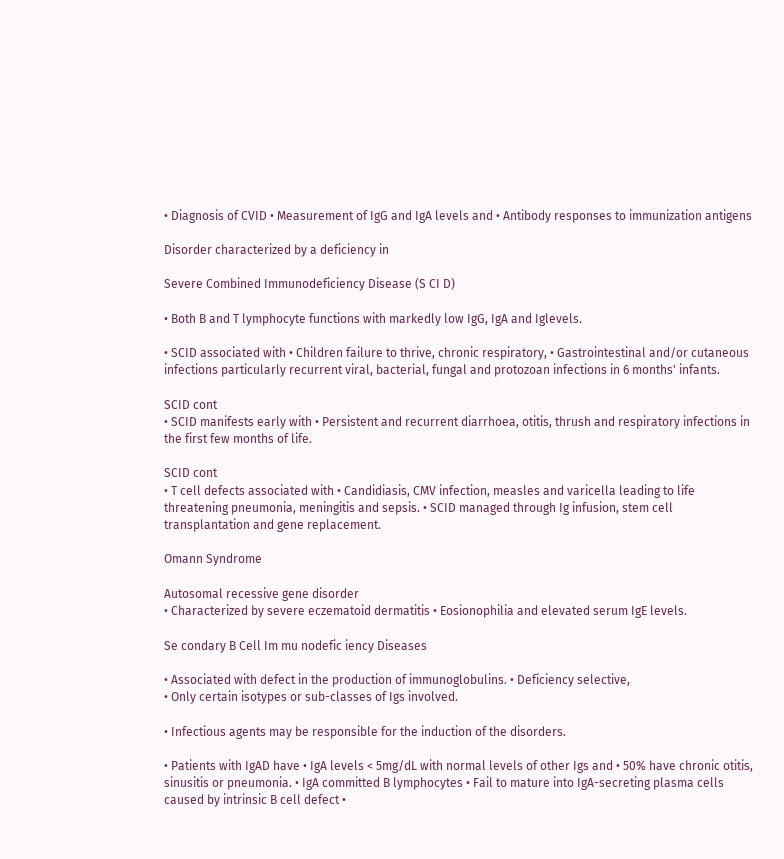• Diagnosis of CVID • Measurement of IgG and IgA levels and • Antibody responses to immunization antigens

Disorder characterized by a deficiency in

Severe Combined Immunodeficiency Disease (S CI D)

• Both B and T lymphocyte functions with markedly low IgG, IgA and Iglevels.

• SCID associated with • Children failure to thrive, chronic respiratory, • Gastrointestinal and/or cutaneous infections particularly recurrent viral, bacterial, fungal and protozoan infections in 6 months' infants.

SCID cont
• SCID manifests early with • Persistent and recurrent diarrhoea, otitis, thrush and respiratory infections in the first few months of life.

SCID cont
• T cell defects associated with • Candidiasis, CMV infection, measles and varicella leading to life threatening pneumonia, meningitis and sepsis. • SCID managed through Ig infusion, stem cell transplantation and gene replacement.

Omann Syndrome

Autosomal recessive gene disorder
• Characterized by severe eczematoid dermatitis • Eosionophilia and elevated serum IgE levels.

Se condary B Cell Im mu nodefic iency Diseases

• Associated with defect in the production of immunoglobulins. • Deficiency selective,
• Only certain isotypes or sub-classes of Igs involved.

• Infectious agents may be responsible for the induction of the disorders.

• Patients with IgAD have • IgA levels < 5mg/dL with normal levels of other Igs and • 50% have chronic otitis, sinusitis or pneumonia. • IgA committed B lymphocytes • Fail to mature into IgA-secreting plasma cells caused by intrinsic B cell defect •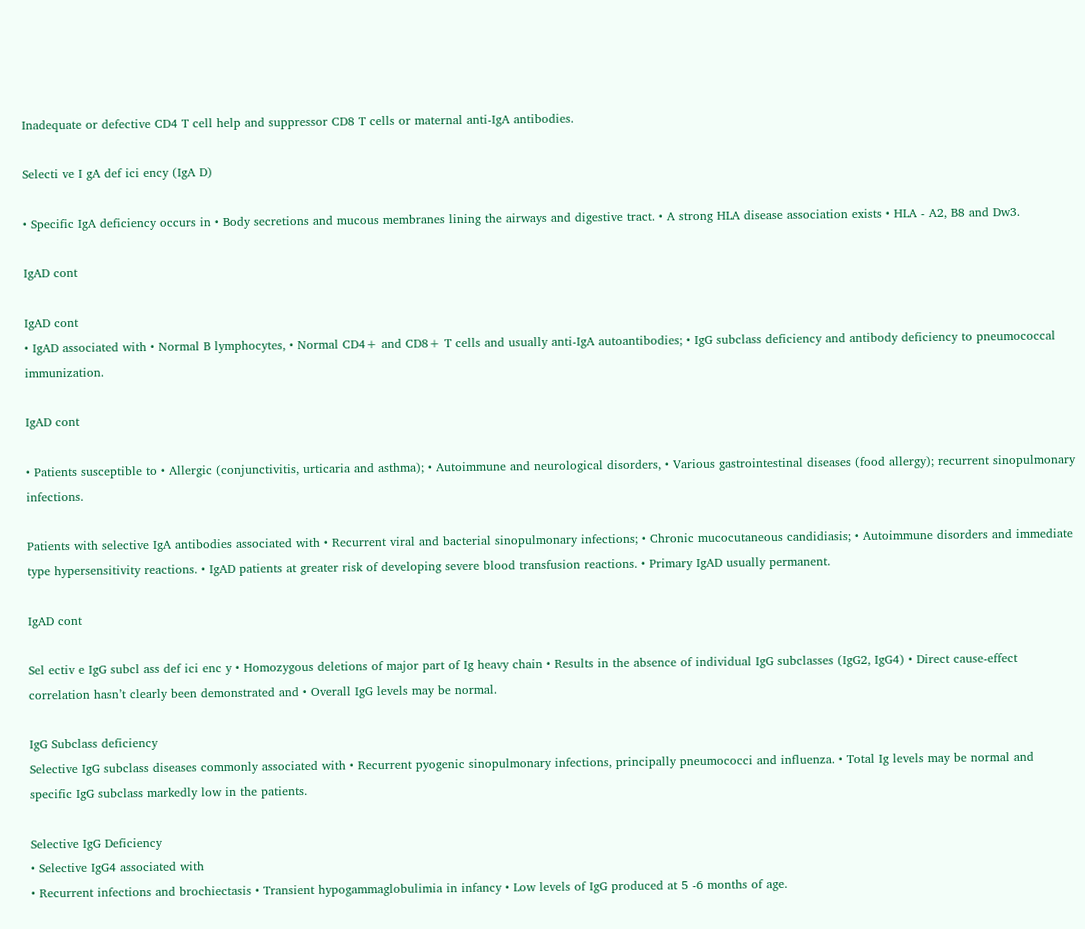Inadequate or defective CD4 T cell help and suppressor CD8 T cells or maternal anti-IgA antibodies.

Selecti ve I gA def ici ency (IgA D)

• Specific IgA deficiency occurs in • Body secretions and mucous membranes lining the airways and digestive tract. • A strong HLA disease association exists • HLA - A2, B8 and Dw3.

IgAD cont

IgAD cont
• IgAD associated with • Normal B lymphocytes, • Normal CD4+ and CD8+ T cells and usually anti-IgA autoantibodies; • IgG subclass deficiency and antibody deficiency to pneumococcal immunization.

IgAD cont

• Patients susceptible to • Allergic (conjunctivitis, urticaria and asthma); • Autoimmune and neurological disorders, • Various gastrointestinal diseases (food allergy); recurrent sinopulmonary infections.

Patients with selective IgA antibodies associated with • Recurrent viral and bacterial sinopulmonary infections; • Chronic mucocutaneous candidiasis; • Autoimmune disorders and immediate type hypersensitivity reactions. • IgAD patients at greater risk of developing severe blood transfusion reactions. • Primary IgAD usually permanent.

IgAD cont

Sel ectiv e IgG subcl ass def ici enc y • Homozygous deletions of major part of Ig heavy chain • Results in the absence of individual IgG subclasses (IgG2, IgG4) • Direct cause-effect correlation hasn’t clearly been demonstrated and • Overall IgG levels may be normal.

IgG Subclass deficiency
Selective IgG subclass diseases commonly associated with • Recurrent pyogenic sinopulmonary infections, principally pneumococci and influenza. • Total Ig levels may be normal and specific IgG subclass markedly low in the patients.

Selective IgG Deficiency
• Selective IgG4 associated with
• Recurrent infections and brochiectasis • Transient hypogammaglobulimia in infancy • Low levels of IgG produced at 5 -6 months of age.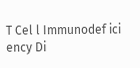T Cel l Immunodef ici ency Di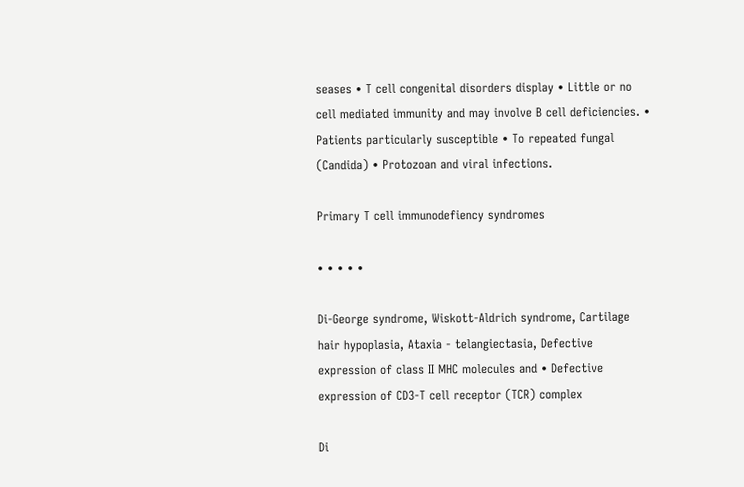seases • T cell congenital disorders display • Little or no cell mediated immunity and may involve B cell deficiencies. • Patients particularly susceptible • To repeated fungal (Candida) • Protozoan and viral infections.

Primary T cell immunodefiency syndromes

• • • • •

Di-George syndrome, Wiskott-Aldrich syndrome, Cartilage hair hypoplasia, Ataxia - telangiectasia, Defective expression of class II MHC molecules and • Defective expression of CD3-T cell receptor (TCR) complex

Di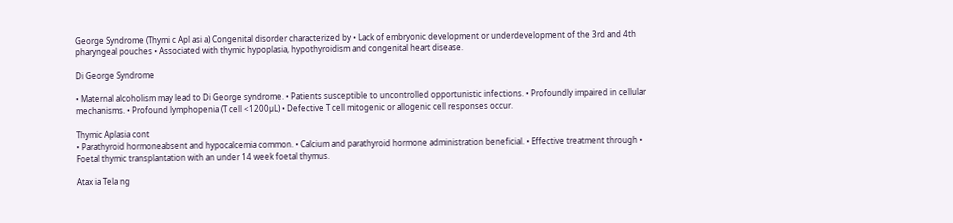George Syndrome (Thymi c Apl asi a) Congenital disorder characterized by • Lack of embryonic development or underdevelopment of the 3rd and 4th pharyngeal pouches • Associated with thymic hypoplasia, hypothyroidism and congenital heart disease.

Di George Syndrome

• Maternal alcoholism may lead to Di George syndrome. • Patients susceptible to uncontrolled opportunistic infections. • Profoundly impaired in cellular mechanisms. • Profound lymphopenia (T cell <1200µL) • Defective T cell mitogenic or allogenic cell responses occur.

Thymic Aplasia cont
• Parathyroid hormoneabsent and hypocalcemia common. • Calcium and parathyroid hormone administration beneficial. • Effective treatment through • Foetal thymic transplantation with an under 14 week foetal thymus.

Atax ia Tela ng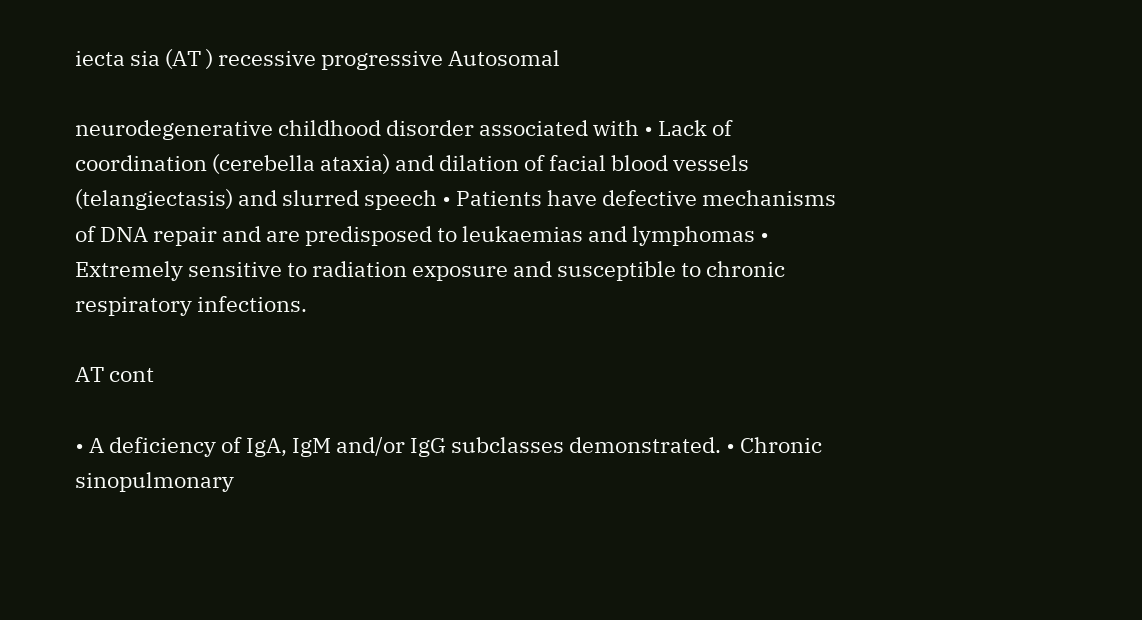iecta sia (AT ) recessive progressive Autosomal

neurodegenerative childhood disorder associated with • Lack of coordination (cerebella ataxia) and dilation of facial blood vessels (telangiectasis) and slurred speech • Patients have defective mechanisms of DNA repair and are predisposed to leukaemias and lymphomas • Extremely sensitive to radiation exposure and susceptible to chronic respiratory infections.

AT cont

• A deficiency of IgA, IgM and/or IgG subclasses demonstrated. • Chronic sinopulmonary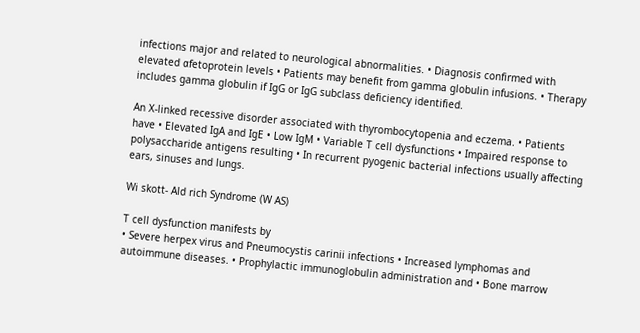infections major and related to neurological abnormalities. • Diagnosis confirmed with elevated αfetoprotein levels • Patients may benefit from gamma globulin infusions. • Therapy includes gamma globulin if IgG or IgG subclass deficiency identified.

An X-linked recessive disorder associated with thyrombocytopenia and eczema. • Patients have • Elevated IgA and IgE • Low IgM • Variable T cell dysfunctions • Impaired response to polysaccharide antigens resulting • In recurrent pyogenic bacterial infections usually affecting ears, sinuses and lungs.

Wi skott- Ald rich Syndrome (W AS)

T cell dysfunction manifests by
• Severe herpex virus and Pneumocystis carinii infections • Increased lymphomas and autoimmune diseases. • Prophylactic immunoglobulin administration and • Bone marrow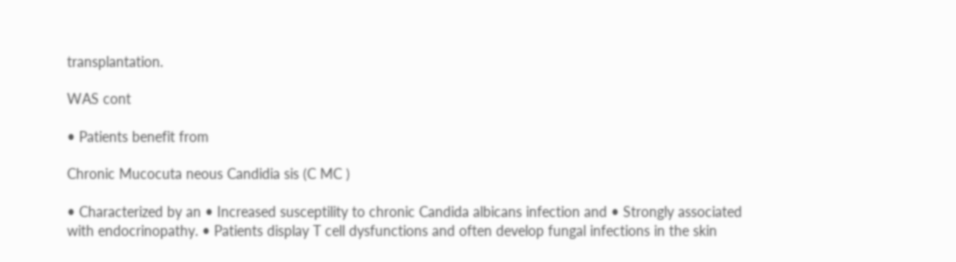transplantation.

WAS cont

• Patients benefit from

Chronic Mucocuta neous Candidia sis (C MC )

• Characterized by an • Increased susceptility to chronic Candida albicans infection and • Strongly associated with endocrinopathy. • Patients display T cell dysfunctions and often develop fungal infections in the skin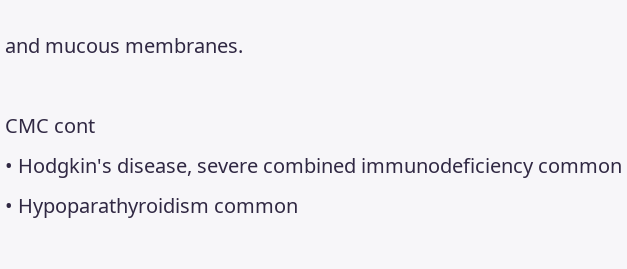and mucous membranes.

CMC cont
• Hodgkin's disease, severe combined immunodeficiency common • Hypoparathyroidism common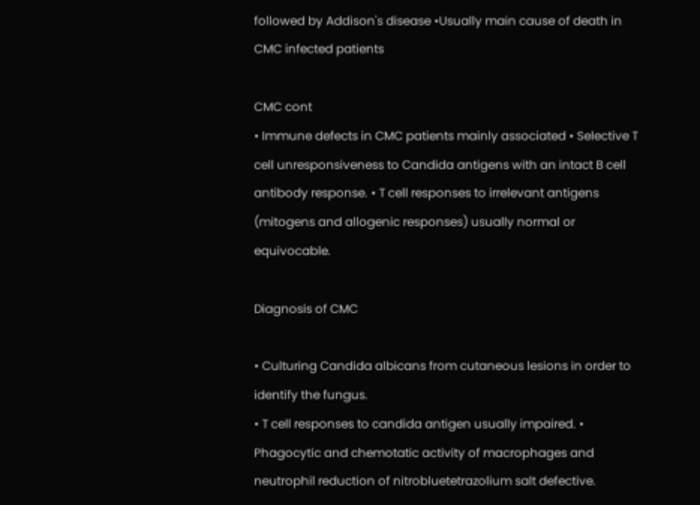followed by Addison's disease •Usually main cause of death in CMC infected patients

CMC cont
• Immune defects in CMC patients mainly associated • Selective T cell unresponsiveness to Candida antigens with an intact B cell antibody response. • T cell responses to irrelevant antigens (mitogens and allogenic responses) usually normal or equivocable.

Diagnosis of CMC

• Culturing Candida albicans from cutaneous lesions in order to identify the fungus.
• T cell responses to candida antigen usually impaired. • Phagocytic and chemotatic activity of macrophages and neutrophil reduction of nitrobluetetrazolium salt defective.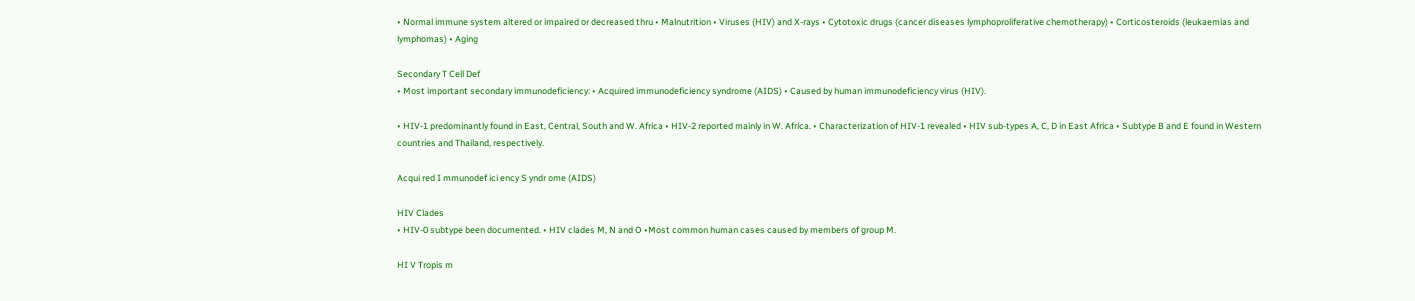• Normal immune system altered or impaired or decreased thru • Malnutrition • Viruses (HIV) and X-rays • Cytotoxic drugs (cancer diseases lymphoproliferative chemotherapy) • Corticosteroids (leukaemias and lymphomas) • Aging

Secondary T Cell Def
• Most important secondary immunodeficiency: • Acquired immunodeficiency syndrome (AIDS) • Caused by human immunodeficiency virus (HIV).

• HIV-1 predominantly found in East, Central, South and W. Africa • HIV-2 reported mainly in W. Africa. • Characterization of HIV-1 revealed • HIV sub-types A, C, D in East Africa • Subtype B and E found in Western countries and Thailand, respectively.

Acqui red I mmunodef ici ency S yndr ome (AIDS)

HIV Clades
• HIV-0 subtype been documented. • HIV clades M, N and O •Most common human cases caused by members of group M.

HI V Tropis m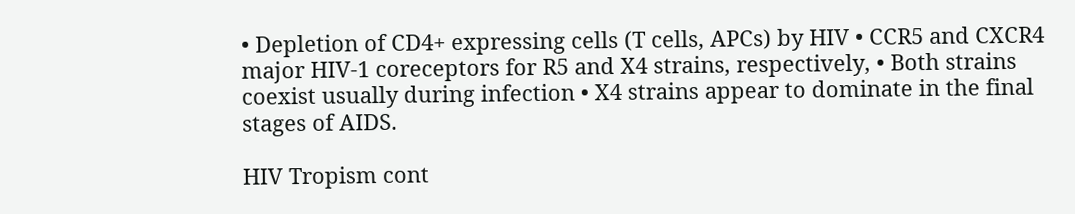• Depletion of CD4+ expressing cells (T cells, APCs) by HIV • CCR5 and CXCR4 major HIV-1 coreceptors for R5 and X4 strains, respectively, • Both strains coexist usually during infection • X4 strains appear to dominate in the final stages of AIDS.

HIV Tropism cont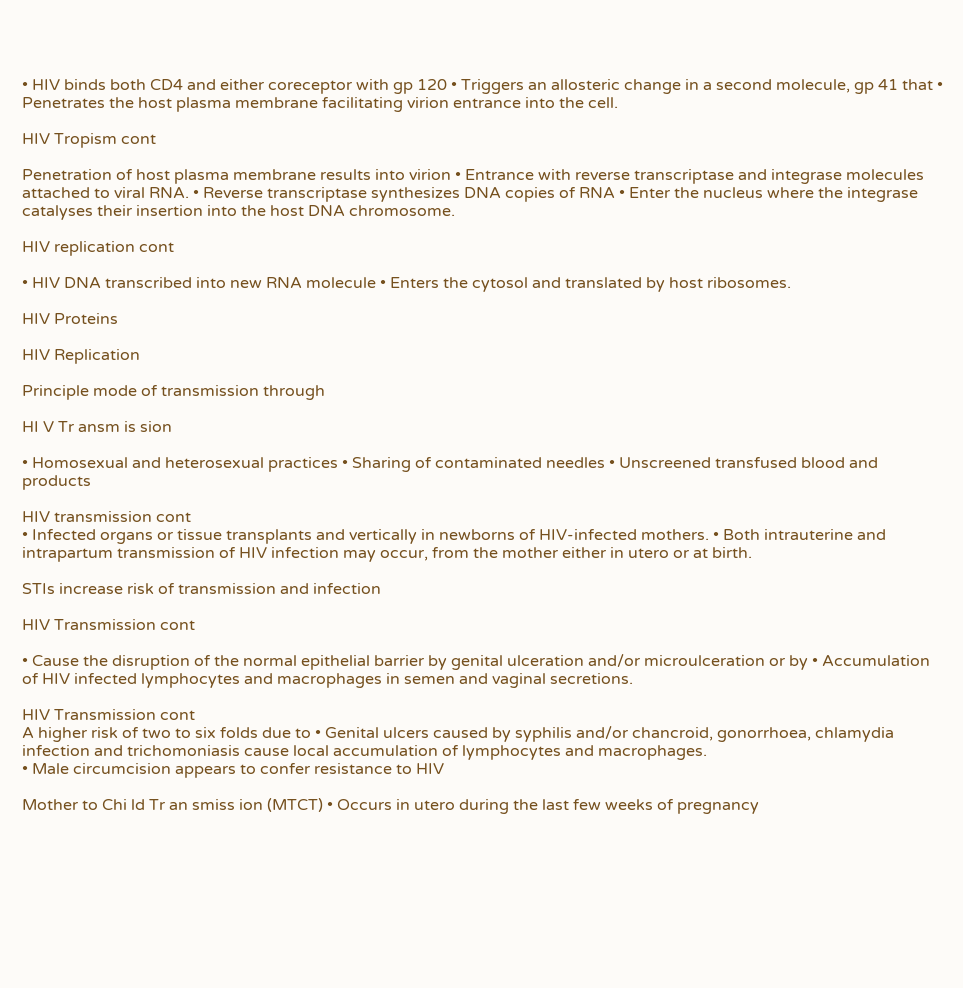• HIV binds both CD4 and either coreceptor with gp 120 • Triggers an allosteric change in a second molecule, gp 41 that • Penetrates the host plasma membrane facilitating virion entrance into the cell.

HIV Tropism cont

Penetration of host plasma membrane results into virion • Entrance with reverse transcriptase and integrase molecules attached to viral RNA. • Reverse transcriptase synthesizes DNA copies of RNA • Enter the nucleus where the integrase catalyses their insertion into the host DNA chromosome.

HIV replication cont

• HIV DNA transcribed into new RNA molecule • Enters the cytosol and translated by host ribosomes.

HIV Proteins

HIV Replication

Principle mode of transmission through

HI V Tr ansm is sion

• Homosexual and heterosexual practices • Sharing of contaminated needles • Unscreened transfused blood and products

HIV transmission cont
• Infected organs or tissue transplants and vertically in newborns of HIV-infected mothers. • Both intrauterine and intrapartum transmission of HIV infection may occur, from the mother either in utero or at birth.

STIs increase risk of transmission and infection

HIV Transmission cont

• Cause the disruption of the normal epithelial barrier by genital ulceration and/or microulceration or by • Accumulation of HIV infected lymphocytes and macrophages in semen and vaginal secretions.

HIV Transmission cont
A higher risk of two to six folds due to • Genital ulcers caused by syphilis and/or chancroid, gonorrhoea, chlamydia infection and trichomoniasis cause local accumulation of lymphocytes and macrophages.
• Male circumcision appears to confer resistance to HIV

Mother to Chi ld Tr an smiss ion (MTCT) • Occurs in utero during the last few weeks of pregnancy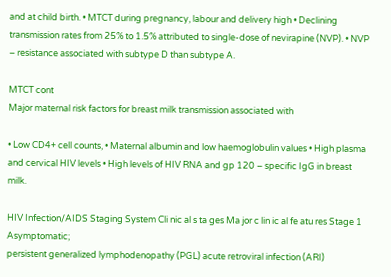and at child birth. • MTCT during pregnancy, labour and delivery high • Declining transmission rates from 25% to 1.5% attributed to single-dose of nevirapine (NVP). • NVP – resistance associated with subtype D than subtype A.

MTCT cont
Major maternal risk factors for breast milk transmission associated with

• Low CD4+ cell counts, • Maternal albumin and low haemoglobulin values • High plasma and cervical HIV levels • High levels of HIV RNA and gp 120 – specific IgG in breast milk.

HIV Infection/AIDS Staging System Cli nic al s ta ges Ma jor c lin ic al fe atu res Stage 1 Asymptomatic;
persistent generalized lymphodenopathy (PGL) acute retroviral infection (ARI)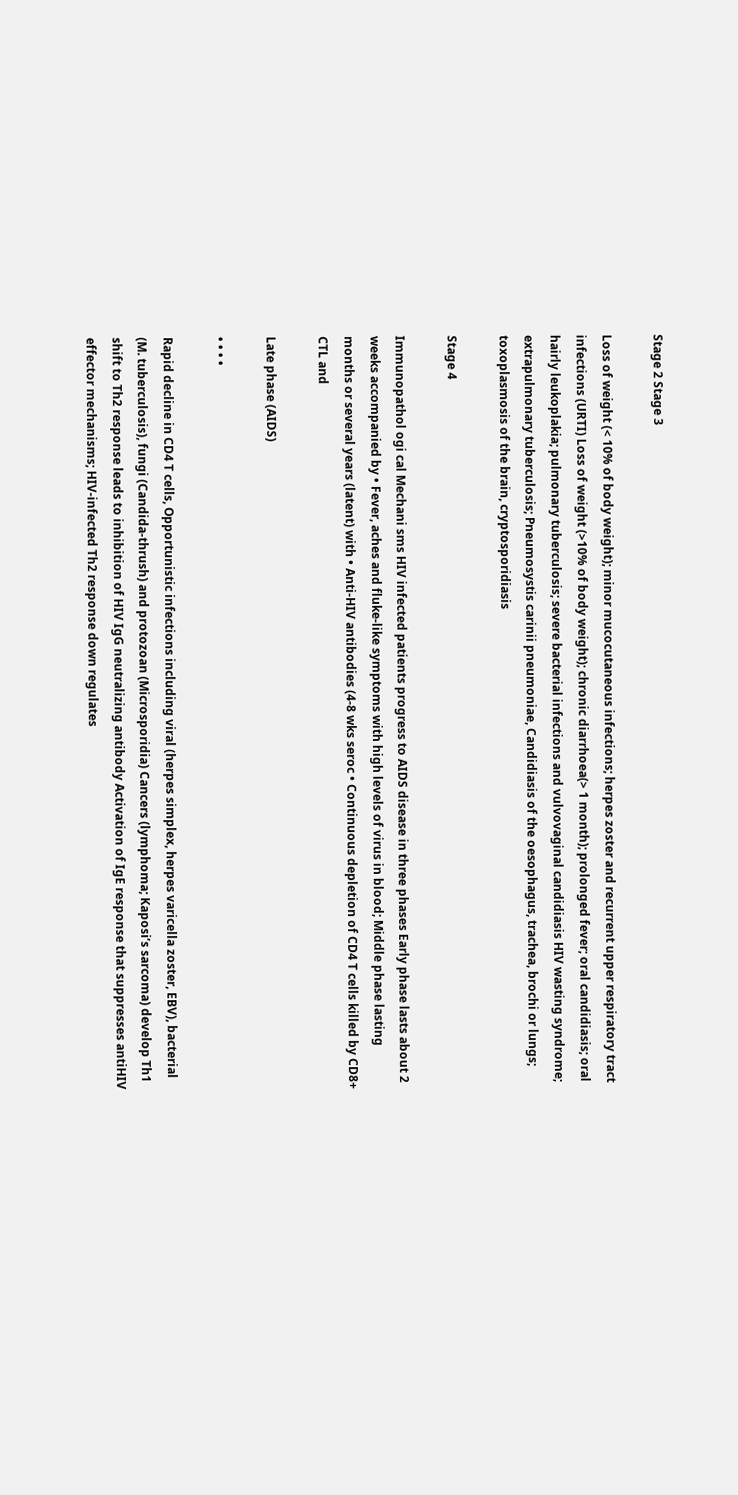Stage 2 Stage 3

Loss of weight (< 10% of body weight); minor mucocutaneous infections; herpes zoster and recurrent upper respiratory tract infections (URTI) Loss of weight (>10% of body weight); chronic diarrhoea(> 1 month); prolonged fever; oral candidiasis; oral hairly leukoplakia; pulmonary tuberculosis; severe bacterial infections and vulvovaginal candidiasis HIV wasting syndrome; extrapulmonary tuberculosis; Pneumosystis carinii pneumoniae, Candidiasis of the oesophagus, trachea, brochi or lungs; toxoplasmosis of the brain, cryptosporidiasis

Stage 4

Immunopathol ogi cal Mechani sms HIV infected patients progress to AIDS disease in three phases Early phase lasts about 2 weeks accompanied by • Fever, aches and fluke-like symptoms with high levels of virus in blood; Middle phase lasting months or several years (latent) with • Anti-HIV antibodies (4-8 wks seroc • Continuous depletion of CD4 T cells killed by CD8+ CTL and

Late phase (AIDS)

• • • •

Rapid decline in CD4 T cells, Opportunistic infections including viral (herpes simplex, herpes varicella zoster, EBV), bacterial (M. tuberculosis), fungi (Candida-thrush) and protozoan (Microsporidia) Cancers (lymphoma; Kaposi’s sarcoma) develop Th1 shift to Th2 response leads to inhibition of HIV IgG neutralizing antibody Activation of IgE response that suppresses antiHIV effector mechanisms; HIV-infected Th2 response down regulates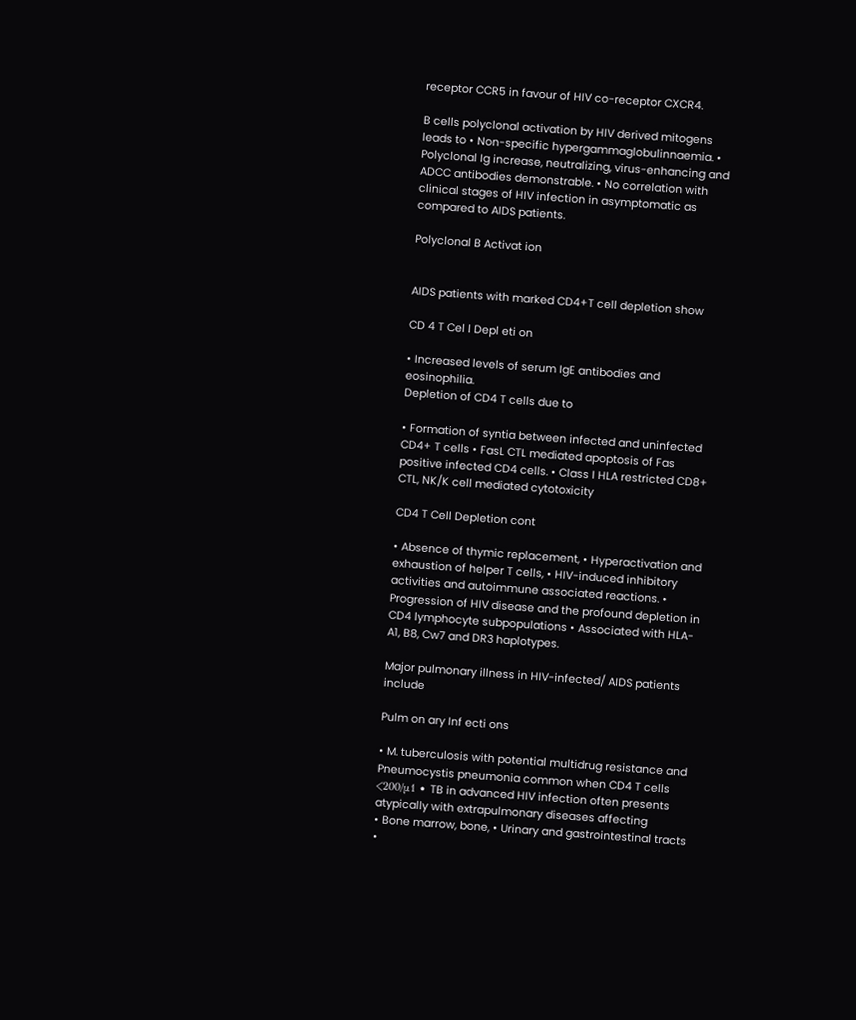receptor CCR5 in favour of HIV co-receptor CXCR4.

B cells polyclonal activation by HIV derived mitogens leads to • Non-specific hypergammaglobulinnaemia. • Polyclonal Ig increase, neutralizing, virus-enhancing and ADCC antibodies demonstrable. • No correlation with clinical stages of HIV infection in asymptomatic as compared to AIDS patients.

Polyclonal B Activat ion


AIDS patients with marked CD4+T cell depletion show

CD 4 T Cel l Depl eti on

• Increased levels of serum IgE antibodies and eosinophilia.
Depletion of CD4 T cells due to

• Formation of syntia between infected and uninfected CD4+ T cells • FasL CTL mediated apoptosis of Fas positive infected CD4 cells. • Class I HLA restricted CD8+ CTL, NK/K cell mediated cytotoxicity

CD4 T Cell Depletion cont

• Absence of thymic replacement, • Hyperactivation and exhaustion of helper T cells, • HIV-induced inhibitory activities and autoimmune associated reactions. • Progression of HIV disease and the profound depletion in CD4 lymphocyte subpopulations • Associated with HLA- A1, B8, Cw7 and DR3 haplotypes.

Major pulmonary illness in HIV-infected/ AIDS patients include

Pulm on ary Inf ecti ons

• M. tuberculosis with potential multidrug resistance and Pneumocystis pneumonia common when CD4 T cells <200/μ1 • TB in advanced HIV infection often presents atypically with extrapulmonary diseases affecting
• Bone marrow, bone, • Urinary and gastrointestinal tracts •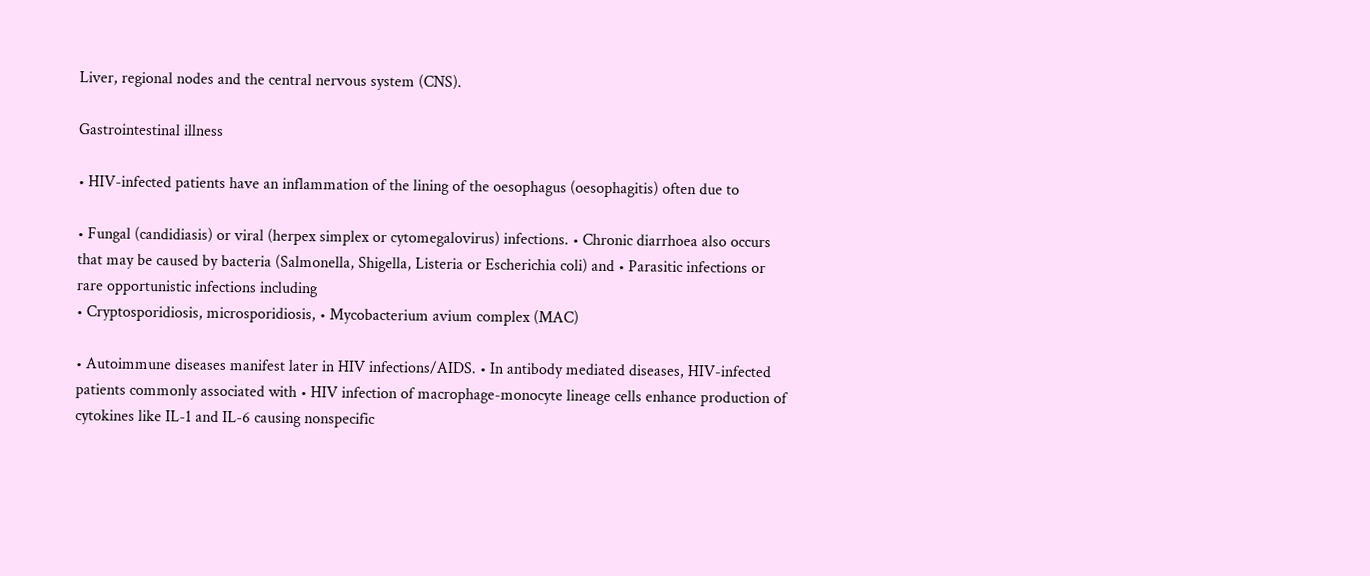Liver, regional nodes and the central nervous system (CNS).

Gastrointestinal illness

• HIV-infected patients have an inflammation of the lining of the oesophagus (oesophagitis) often due to

• Fungal (candidiasis) or viral (herpex simplex or cytomegalovirus) infections. • Chronic diarrhoea also occurs that may be caused by bacteria (Salmonella, Shigella, Listeria or Escherichia coli) and • Parasitic infections or rare opportunistic infections including
• Cryptosporidiosis, microsporidiosis, • Mycobacterium avium complex (MAC)

• Autoimmune diseases manifest later in HIV infections/AIDS. • In antibody mediated diseases, HIV-infected patients commonly associated with • HIV infection of macrophage-monocyte lineage cells enhance production of cytokines like IL-1 and IL-6 causing nonspecific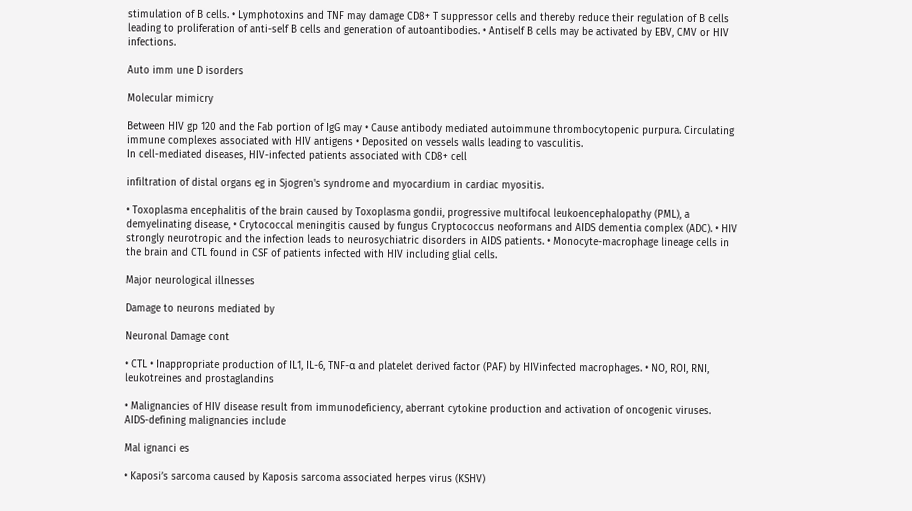stimulation of B cells. • Lymphotoxins and TNF may damage CD8+ T suppressor cells and thereby reduce their regulation of B cells leading to proliferation of anti-self B cells and generation of autoantibodies. • Antiself B cells may be activated by EBV, CMV or HIV infections.

Auto imm une D isorders

Molecular mimicry

Between HIV gp 120 and the Fab portion of IgG may • Cause antibody mediated autoimmune thrombocytopenic purpura. Circulating immune complexes associated with HIV antigens • Deposited on vessels walls leading to vasculitis.
In cell-mediated diseases, HIV-infected patients associated with CD8+ cell

infiltration of distal organs eg in Sjogren's syndrome and myocardium in cardiac myositis.

• Toxoplasma encephalitis of the brain caused by Toxoplasma gondii, progressive multifocal leukoencephalopathy (PML), a demyelinating disease, • Crytococcal meningitis caused by fungus Cryptococcus neoformans and AIDS dementia complex (ADC). • HIV strongly neurotropic and the infection leads to neurosychiatric disorders in AIDS patients. • Monocyte-macrophage lineage cells in the brain and CTL found in CSF of patients infected with HIV including glial cells.

Major neurological illnesses

Damage to neurons mediated by

Neuronal Damage cont

• CTL • Inappropriate production of IL1, IL-6, TNF-α and platelet derived factor (PAF) by HIVinfected macrophages. • NO, ROI, RNI, leukotreines and prostaglandins

• Malignancies of HIV disease result from immunodeficiency, aberrant cytokine production and activation of oncogenic viruses. AIDS-defining malignancies include

Mal ignanci es

• Kaposi’s sarcoma caused by Kaposis sarcoma associated herpes virus (KSHV)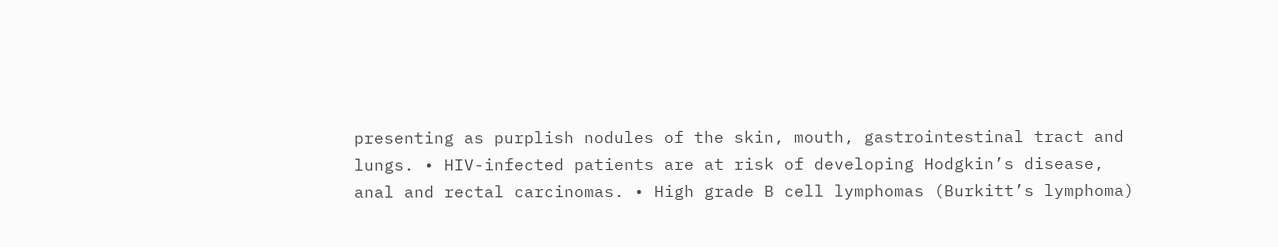presenting as purplish nodules of the skin, mouth, gastrointestinal tract and lungs. • HIV-infected patients are at risk of developing Hodgkin’s disease, anal and rectal carcinomas. • High grade B cell lymphomas (Burkitt’s lymphoma)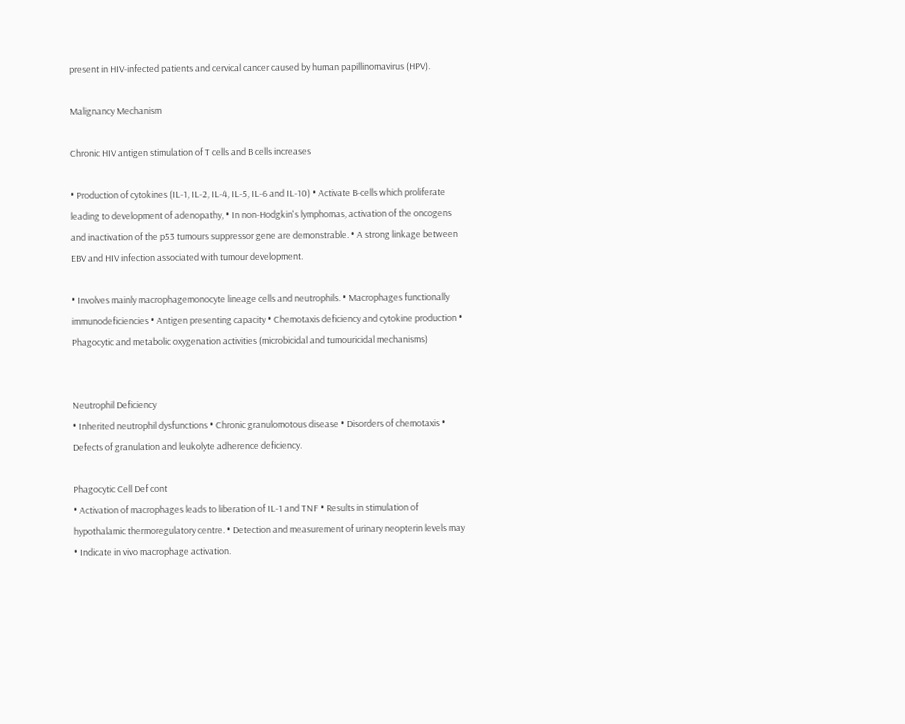present in HIV-infected patients and cervical cancer caused by human papillinomavirus (HPV).

Malignancy Mechanism

Chronic HIV antigen stimulation of T cells and B cells increases

• Production of cytokines (IL-1, IL-2, IL-4, IL-5, IL-6 and IL-10) • Activate B-cells which proliferate leading to development of adenopathy, • In non-Hodgkin's lymphomas, activation of the oncogens and inactivation of the p53 tumours suppressor gene are demonstrable. • A strong linkage between EBV and HIV infection associated with tumour development.

• Involves mainly macrophagemonocyte lineage cells and neutrophils. • Macrophages functionally immunodeficiencies • Antigen presenting capacity • Chemotaxis deficiency and cytokine production • Phagocytic and metabolic oxygenation activities (microbicidal and tumouricidal mechanisms)


Neutrophil Deficiency
• Inherited neutrophil dysfunctions • Chronic granulomotous disease • Disorders of chemotaxis • Defects of granulation and leukolyte adherence deficiency.

Phagocytic Cell Def cont
• Activation of macrophages leads to liberation of IL-1 and TNF • Results in stimulation of hypothalamic thermoregulatory centre. • Detection and measurement of urinary neopterin levels may • Indicate in vivo macrophage activation.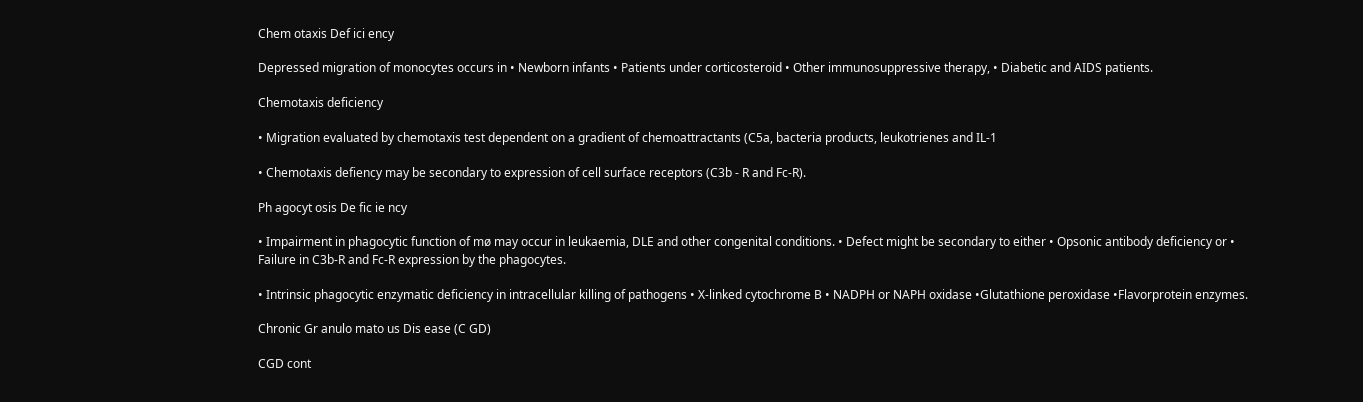Chem otaxis Def ici ency

Depressed migration of monocytes occurs in • Newborn infants • Patients under corticosteroid • Other immunosuppressive therapy, • Diabetic and AIDS patients.

Chemotaxis deficiency

• Migration evaluated by chemotaxis test dependent on a gradient of chemoattractants (C5a, bacteria products, leukotrienes and IL-1

• Chemotaxis defiency may be secondary to expression of cell surface receptors (C3b - R and Fc-R).

Ph agocyt osis De fic ie ncy

• Impairment in phagocytic function of mø may occur in leukaemia, DLE and other congenital conditions. • Defect might be secondary to either • Opsonic antibody deficiency or • Failure in C3b-R and Fc-R expression by the phagocytes.

• Intrinsic phagocytic enzymatic deficiency in intracellular killing of pathogens • X-linked cytochrome B • NADPH or NAPH oxidase •Glutathione peroxidase •Flavorprotein enzymes.

Chronic Gr anulo mato us Dis ease (C GD)

CGD cont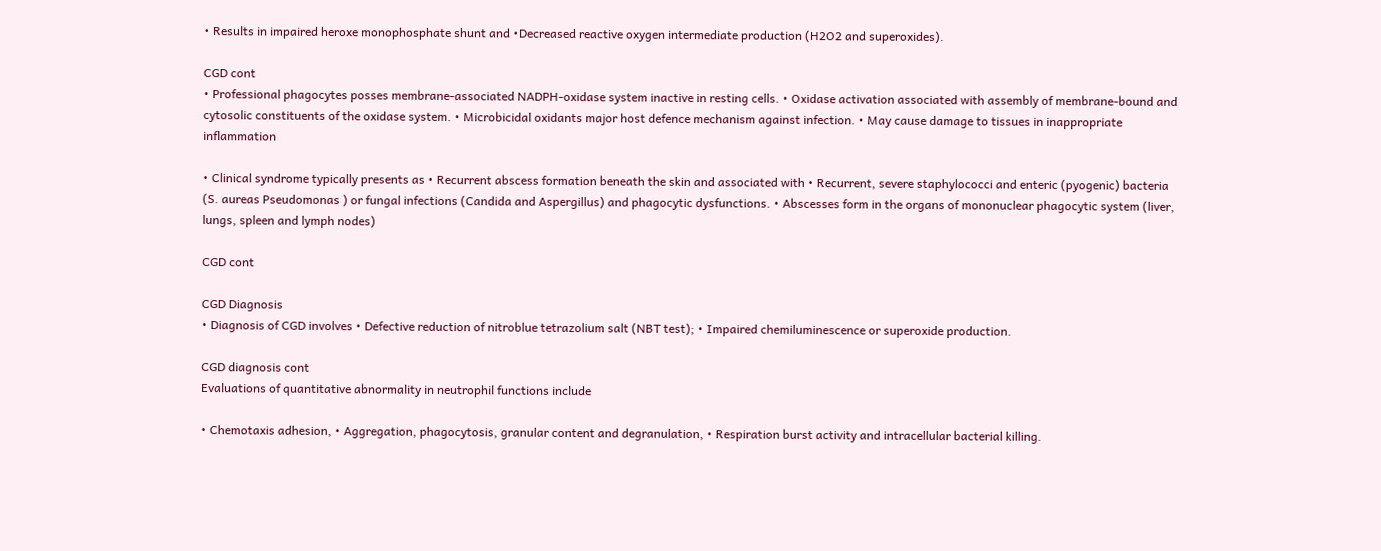• Results in impaired heroxe monophosphate shunt and •Decreased reactive oxygen intermediate production (H2O2 and superoxides).

CGD cont
• Professional phagocytes posses membrane-associated NADPH-oxidase system inactive in resting cells. • Oxidase activation associated with assembly of membrane-bound and cytosolic constituents of the oxidase system. • Microbicidal oxidants major host defence mechanism against infection. • May cause damage to tissues in inappropriate inflammation

• Clinical syndrome typically presents as • Recurrent abscess formation beneath the skin and associated with • Recurrent, severe staphylococci and enteric (pyogenic) bacteria (S. aureas Pseudomonas ) or fungal infections (Candida and Aspergillus) and phagocytic dysfunctions. • Abscesses form in the organs of mononuclear phagocytic system (liver, lungs, spleen and lymph nodes)

CGD cont

CGD Diagnosis
• Diagnosis of CGD involves • Defective reduction of nitroblue tetrazolium salt (NBT test); • Impaired chemiluminescence or superoxide production.

CGD diagnosis cont
Evaluations of quantitative abnormality in neutrophil functions include

• Chemotaxis adhesion, • Aggregation, phagocytosis, granular content and degranulation, • Respiration burst activity and intracellular bacterial killing.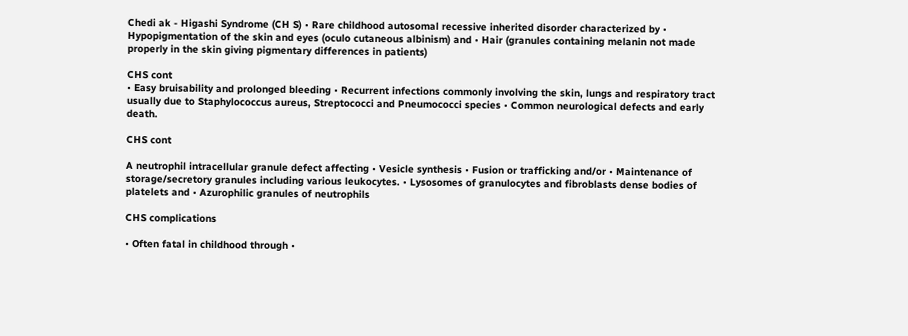Chedi ak - Higashi Syndrome (CH S) • Rare childhood autosomal recessive inherited disorder characterized by • Hypopigmentation of the skin and eyes (oculo cutaneous albinism) and • Hair (granules containing melanin not made properly in the skin giving pigmentary differences in patients)

CHS cont
• Easy bruisability and prolonged bleeding • Recurrent infections commonly involving the skin, lungs and respiratory tract usually due to Staphylococcus aureus, Streptococci and Pneumococci species • Common neurological defects and early death.

CHS cont

A neutrophil intracellular granule defect affecting • Vesicle synthesis • Fusion or trafficking and/or • Maintenance of storage/secretory granules including various leukocytes. • Lysosomes of granulocytes and fibroblasts dense bodies of platelets and • Azurophilic granules of neutrophils

CHS complications

• Often fatal in childhood through •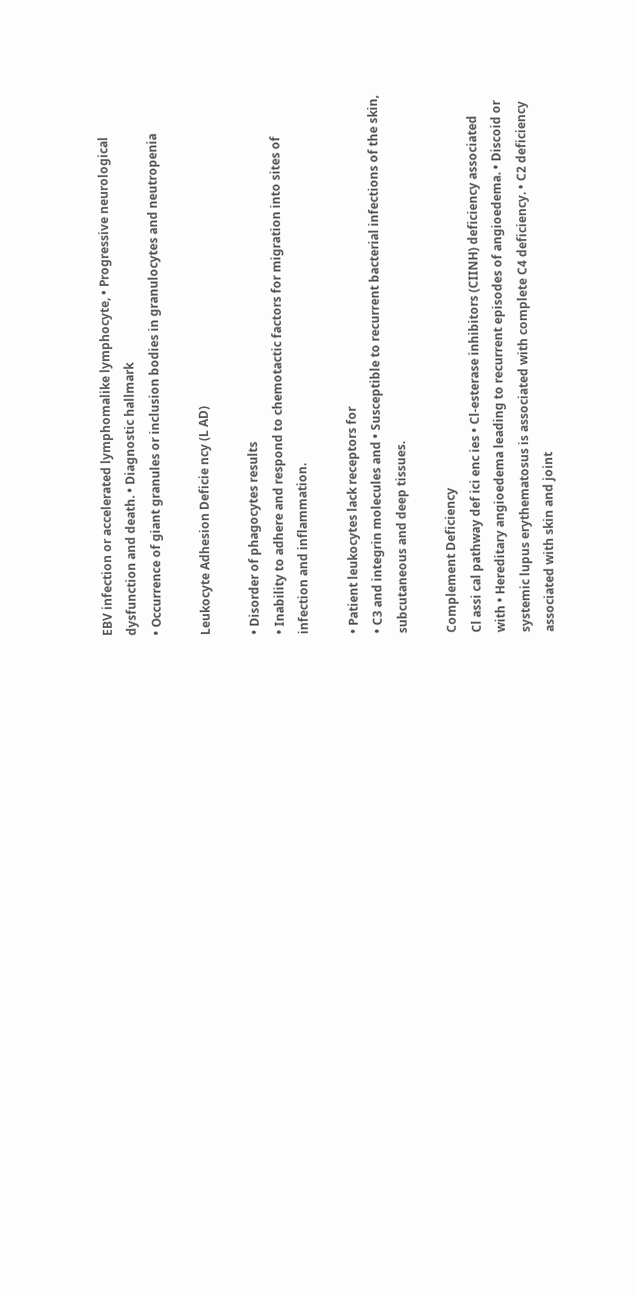EBV infection or accelerated lymphomalike lymphocyte, • Progressive neurological dysfunction and death. • Diagnostic hallmark
• Occurrence of giant granules or inclusion bodies in granulocytes and neutropenia

Leukocyte Adhesion Deficie ncy (L AD)

• Disorder of phagocytes results
• Inability to adhere and respond to chemotactic factors for migration into sites of infection and inflammation.

• Patient leukocytes lack receptors for
• C3 and integrin molecules and • Susceptible to recurrent bacterial infections of the skin, subcutaneous and deep tissues.

Complement Deficiency
Cl assi cal pathway def ici enc ies • Cl-esterase inhibitors (CIINH) deficiency associated with • Hereditary angioedema leading to recurrent episodes of angioedema. • Discoid or systemic lupus erythematosus is associated with complete C4 deficiency. • C2 deficiency associated with skin and joint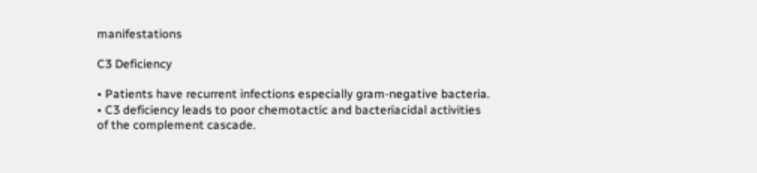manifestations

C3 Deficiency

• Patients have recurrent infections especially gram-negative bacteria. • C3 deficiency leads to poor chemotactic and bacteriacidal activities of the complement cascade.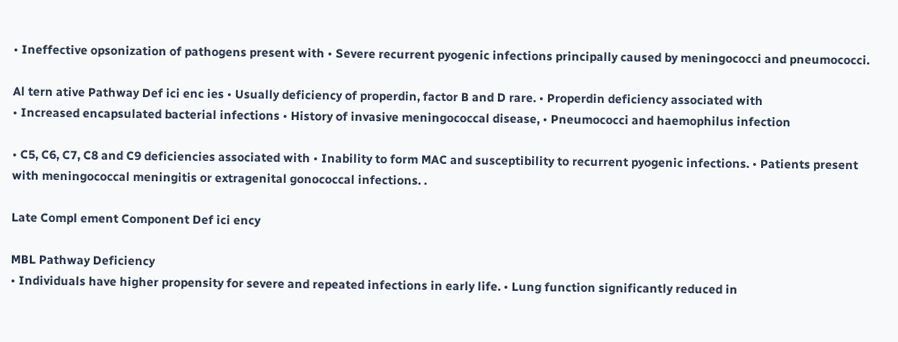• Ineffective opsonization of pathogens present with • Severe recurrent pyogenic infections principally caused by meningococci and pneumococci.

Al tern ative Pathway Def ici enc ies • Usually deficiency of properdin, factor B and D rare. • Properdin deficiency associated with
• Increased encapsulated bacterial infections • History of invasive meningococcal disease, • Pneumococci and haemophilus infection

• C5, C6, C7, C8 and C9 deficiencies associated with • Inability to form MAC and susceptibility to recurrent pyogenic infections. • Patients present with meningococcal meningitis or extragenital gonococcal infections. .

Late Compl ement Component Def ici ency

MBL Pathway Deficiency
• Individuals have higher propensity for severe and repeated infections in early life. • Lung function significantly reduced in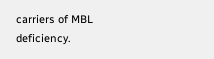carriers of MBL deficiency.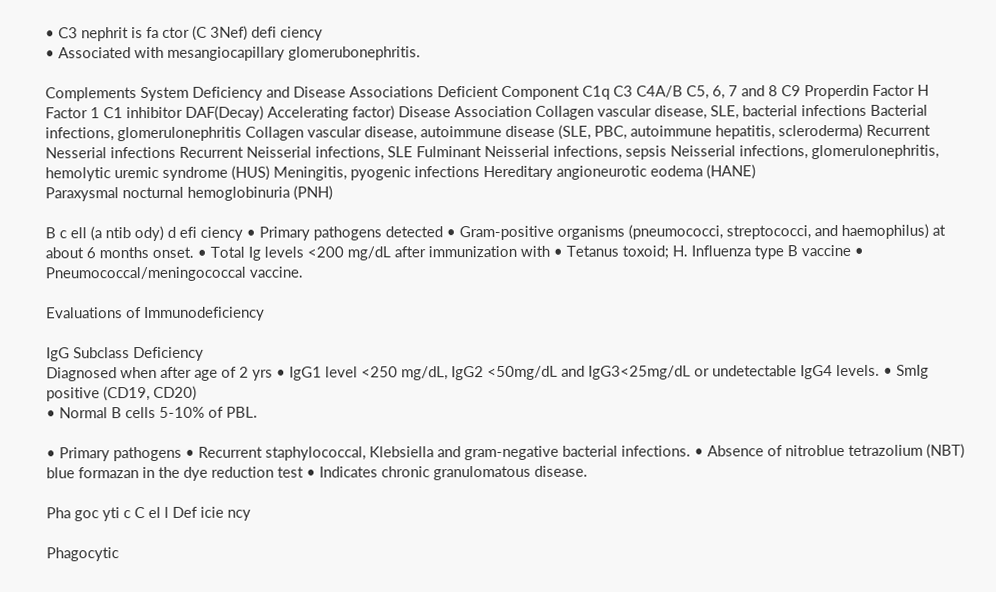• C3 nephrit is fa ctor (C 3Nef) defi ciency
• Associated with mesangiocapillary glomerubonephritis.

Complements System Deficiency and Disease Associations Deficient Component C1q C3 C4A/B C5, 6, 7 and 8 C9 Properdin Factor H Factor 1 C1 inhibitor DAF(Decay) Accelerating factor) Disease Association Collagen vascular disease, SLE, bacterial infections Bacterial infections, glomerulonephritis Collagen vascular disease, autoimmune disease (SLE, PBC, autoimmune hepatitis, scleroderma) Recurrent Nesserial infections Recurrent Neisserial infections, SLE Fulminant Neisserial infections, sepsis Neisserial infections, glomerulonephritis, hemolytic uremic syndrome (HUS) Meningitis, pyogenic infections Hereditary angioneurotic eodema (HANE)
Paraxysmal nocturnal hemoglobinuria (PNH)

B c ell (a ntib ody) d efi ciency • Primary pathogens detected • Gram-positive organisms (pneumococci, streptococci, and haemophilus) at about 6 months onset. • Total Ig levels <200 mg/dL after immunization with • Tetanus toxoid; H. Influenza type B vaccine • Pneumococcal/meningococcal vaccine.

Evaluations of Immunodeficiency

IgG Subclass Deficiency
Diagnosed when after age of 2 yrs • IgG1 level <250 mg/dL, IgG2 <50mg/dL and IgG3<25mg/dL or undetectable IgG4 levels. • SmIg positive (CD19, CD20)
• Normal B cells 5-10% of PBL.

• Primary pathogens • Recurrent staphylococcal, Klebsiella and gram-negative bacterial infections. • Absence of nitroblue tetrazolium (NBT) blue formazan in the dye reduction test • Indicates chronic granulomatous disease.

Pha goc yti c C el l Def icie ncy

Phagocytic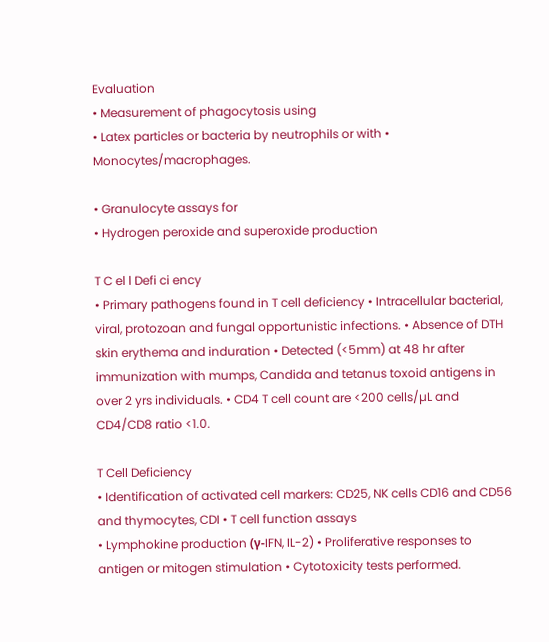Evaluation
• Measurement of phagocytosis using
• Latex particles or bacteria by neutrophils or with • Monocytes/macrophages.

• Granulocyte assays for
• Hydrogen peroxide and superoxide production

T C el l Defi ci ency
• Primary pathogens found in T cell deficiency • Intracellular bacterial, viral, protozoan and fungal opportunistic infections. • Absence of DTH skin erythema and induration • Detected (<5mm) at 48 hr after immunization with mumps, Candida and tetanus toxoid antigens in over 2 yrs individuals. • CD4 T cell count are <200 cells/µL and CD4/CD8 ratio <1.0.

T Cell Deficiency
• Identification of activated cell markers: CD25, NK cells CD16 and CD56 and thymocytes, CDI • T cell function assays
• Lymphokine production (γ-IFN, IL-2) • Proliferative responses to antigen or mitogen stimulation • Cytotoxicity tests performed.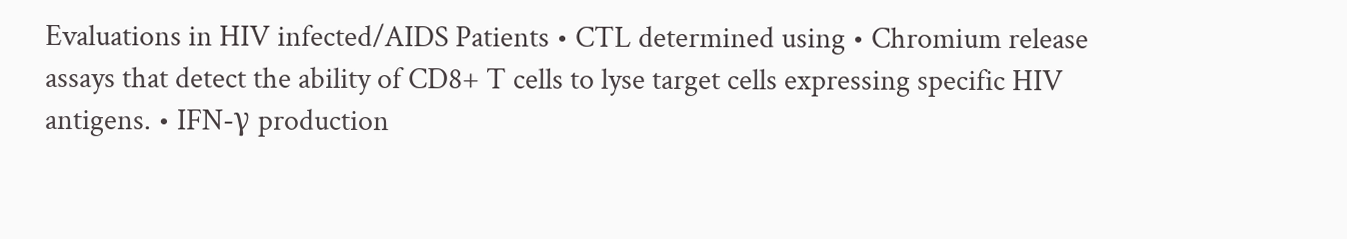Evaluations in HIV infected/AIDS Patients • CTL determined using • Chromium release assays that detect the ability of CD8+ T cells to lyse target cells expressing specific HIV antigens. • IFN-γ production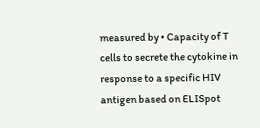measured by • Capacity of T cells to secrete the cytokine in response to a specific HIV antigen based on ELISpot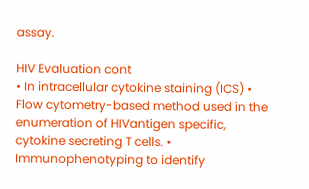assay.

HIV Evaluation cont
• In intracellular cytokine staining (ICS) • Flow cytometry-based method used in the enumeration of HIVantigen specific, cytokine secreting T cells. • Immunophenotyping to identify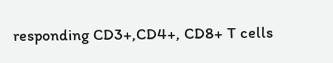responding CD3+,CD4+, CD8+ T cells